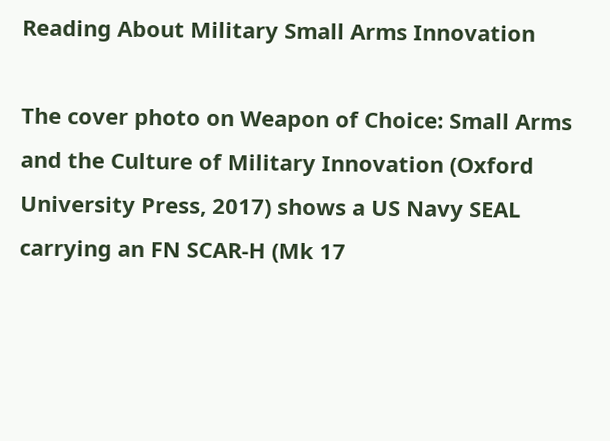Reading About Military Small Arms Innovation

The cover photo on Weapon of Choice: Small Arms and the Culture of Military Innovation (Oxford University Press, 2017) shows a US Navy SEAL carrying an FN SCAR-H (Mk 17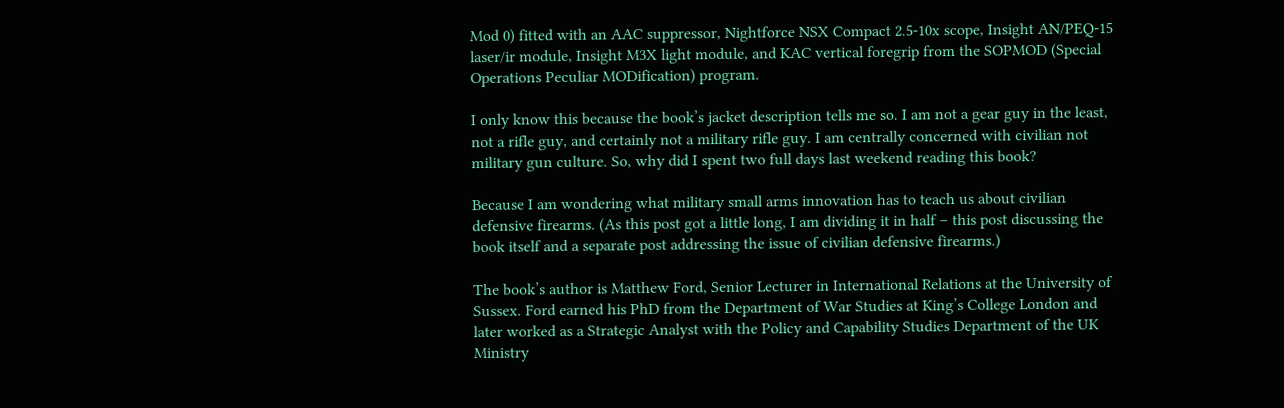Mod 0) fitted with an AAC suppressor, Nightforce NSX Compact 2.5-10x scope, Insight AN/PEQ-15 laser/ir module, Insight M3X light module, and KAC vertical foregrip from the SOPMOD (Special Operations Peculiar MODification) program.

I only know this because the book’s jacket description tells me so. I am not a gear guy in the least, not a rifle guy, and certainly not a military rifle guy. I am centrally concerned with civilian not military gun culture. So, why did I spent two full days last weekend reading this book?

Because I am wondering what military small arms innovation has to teach us about civilian defensive firearms. (As this post got a little long, I am dividing it in half – this post discussing the book itself and a separate post addressing the issue of civilian defensive firearms.)

The book’s author is Matthew Ford, Senior Lecturer in International Relations at the University of Sussex. Ford earned his PhD from the Department of War Studies at King’s College London and later worked as a Strategic Analyst with the Policy and Capability Studies Department of the UK Ministry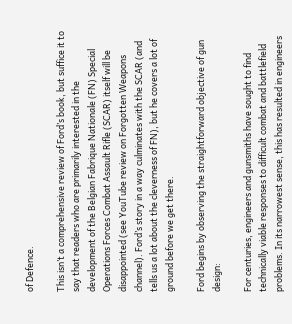of Defence.

This isn’t a comprehensive review of Ford’s book, but suffice it to say that readers who are primarily interested in the development of the Belgian Fabrique Nationale (FN) Special Operations Forces Combat Assault Rifle (SCAR) itself will be disappointed (see YouTube review on Forgotten Weapons channel). Ford’s story in a way culminates with the SCAR (and tells us a lot about the cleverness of FN), but he covers a lot of ground before we get there.

Ford begins by observing the straightforward objective of gun design:

For centuries, engineers and gunsmiths have sought to find technically viable responses to difficult combat and battlefield problems. In its narrowest sense, this has resulted in engineers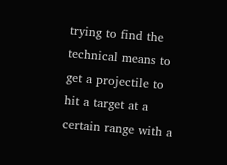trying to find the technical means to get a projectile to hit a target at a certain range with a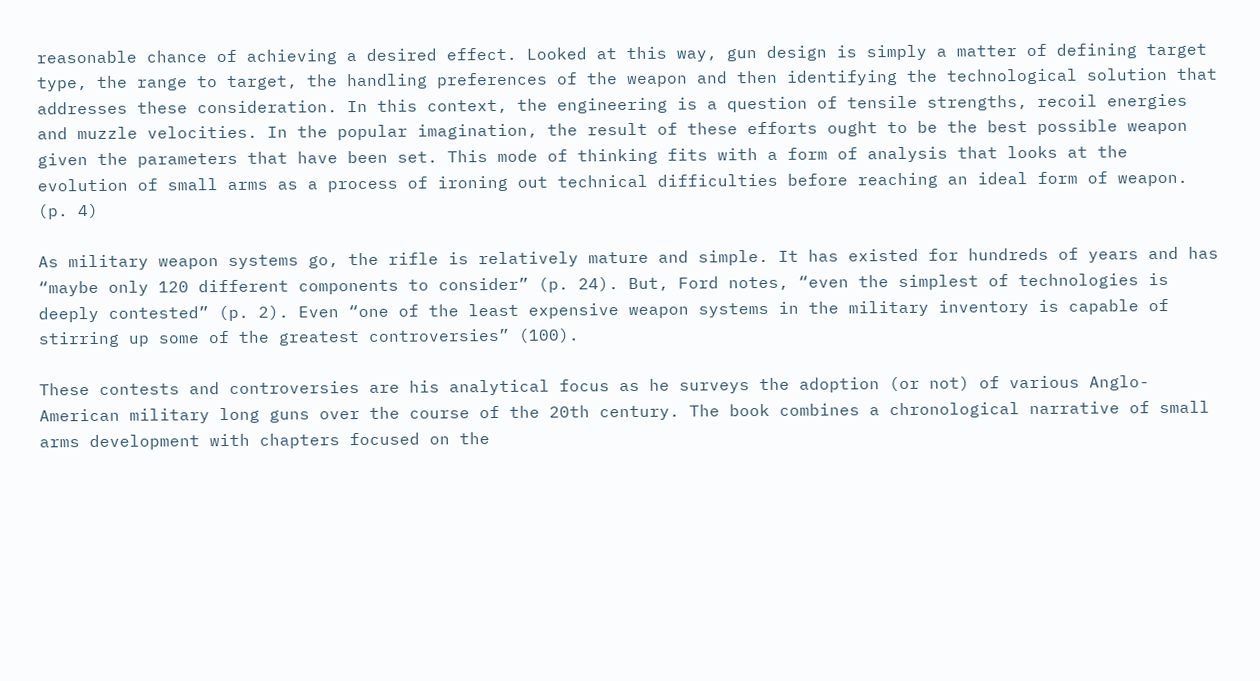reasonable chance of achieving a desired effect. Looked at this way, gun design is simply a matter of defining target type, the range to target, the handling preferences of the weapon and then identifying the technological solution that addresses these consideration. In this context, the engineering is a question of tensile strengths, recoil energies and muzzle velocities. In the popular imagination, the result of these efforts ought to be the best possible weapon given the parameters that have been set. This mode of thinking fits with a form of analysis that looks at the evolution of small arms as a process of ironing out technical difficulties before reaching an ideal form of weapon. (p. 4)

As military weapon systems go, the rifle is relatively mature and simple. It has existed for hundreds of years and has “maybe only 120 different components to consider” (p. 24). But, Ford notes, “even the simplest of technologies is deeply contested” (p. 2). Even “one of the least expensive weapon systems in the military inventory is capable of stirring up some of the greatest controversies” (100).

These contests and controversies are his analytical focus as he surveys the adoption (or not) of various Anglo-American military long guns over the course of the 20th century. The book combines a chronological narrative of small arms development with chapters focused on the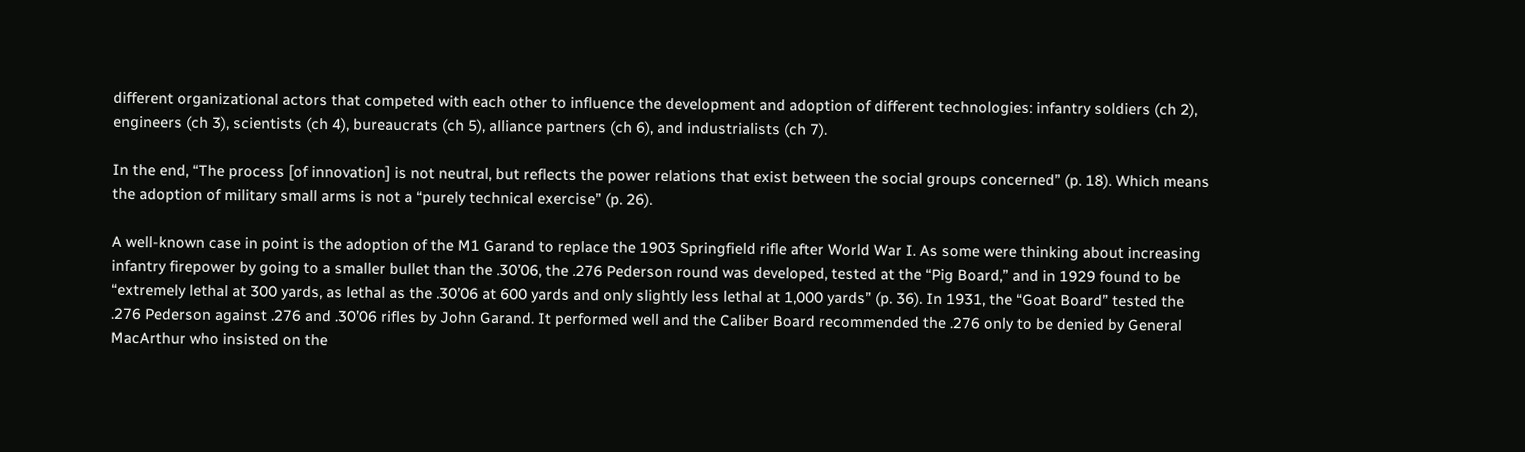different organizational actors that competed with each other to influence the development and adoption of different technologies: infantry soldiers (ch 2), engineers (ch 3), scientists (ch 4), bureaucrats (ch 5), alliance partners (ch 6), and industrialists (ch 7).

In the end, “The process [of innovation] is not neutral, but reflects the power relations that exist between the social groups concerned” (p. 18). Which means the adoption of military small arms is not a “purely technical exercise” (p. 26).

A well-known case in point is the adoption of the M1 Garand to replace the 1903 Springfield rifle after World War I. As some were thinking about increasing infantry firepower by going to a smaller bullet than the .30’06, the .276 Pederson round was developed, tested at the “Pig Board,” and in 1929 found to be “extremely lethal at 300 yards, as lethal as the .30’06 at 600 yards and only slightly less lethal at 1,000 yards” (p. 36). In 1931, the “Goat Board” tested the .276 Pederson against .276 and .30’06 rifles by John Garand. It performed well and the Caliber Board recommended the .276 only to be denied by General MacArthur who insisted on the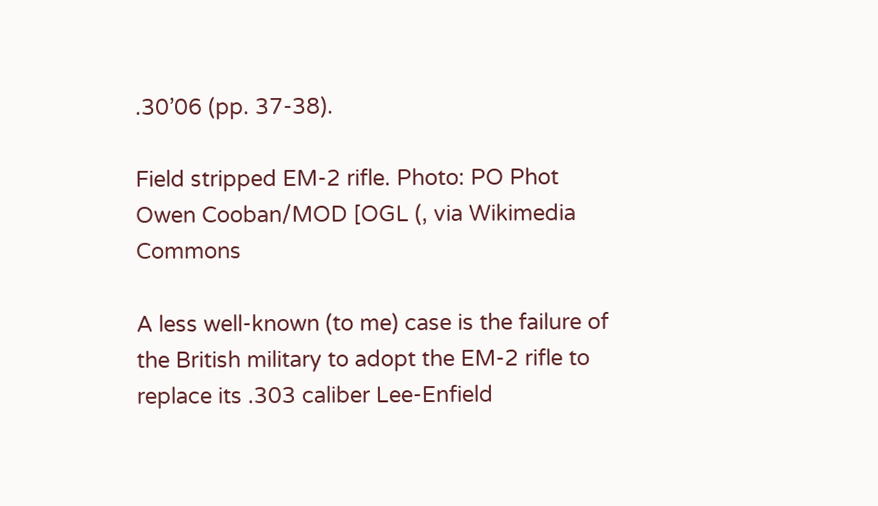.30’06 (pp. 37-38).

Field stripped EM-2 rifle. Photo: PO Phot Owen Cooban/MOD [OGL (, via Wikimedia Commons

A less well-known (to me) case is the failure of the British military to adopt the EM-2 rifle to replace its .303 caliber Lee-Enfield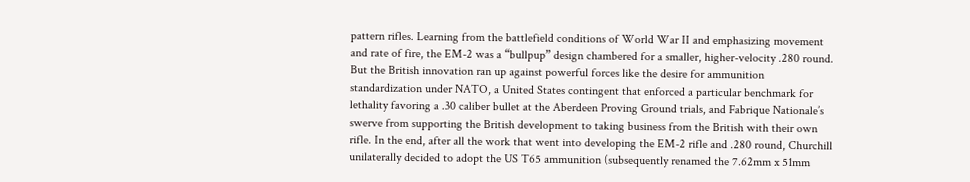pattern rifles. Learning from the battlefield conditions of World War II and emphasizing movement and rate of fire, the EM-2 was a “bullpup” design chambered for a smaller, higher-velocity .280 round. But the British innovation ran up against powerful forces like the desire for ammunition standardization under NATO, a United States contingent that enforced a particular benchmark for lethality favoring a .30 caliber bullet at the Aberdeen Proving Ground trials, and Fabrique Nationale’s swerve from supporting the British development to taking business from the British with their own rifle. In the end, after all the work that went into developing the EM-2 rifle and .280 round, Churchill unilaterally decided to adopt the US T65 ammunition (subsequently renamed the 7.62mm x 51mm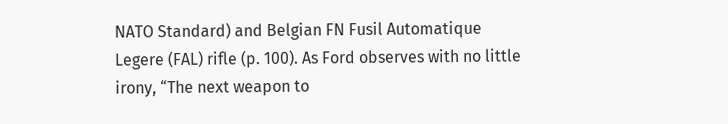NATO Standard) and Belgian FN Fusil Automatique Legere (FAL) rifle (p. 100). As Ford observes with no little irony, “The next weapon to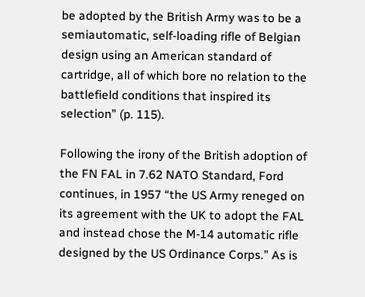be adopted by the British Army was to be a semiautomatic, self-loading rifle of Belgian design using an American standard of cartridge, all of which bore no relation to the battlefield conditions that inspired its selection” (p. 115).

Following the irony of the British adoption of the FN FAL in 7.62 NATO Standard, Ford continues, in 1957 “the US Army reneged on its agreement with the UK to adopt the FAL and instead chose the M-14 automatic rifle designed by the US Ordinance Corps.” As is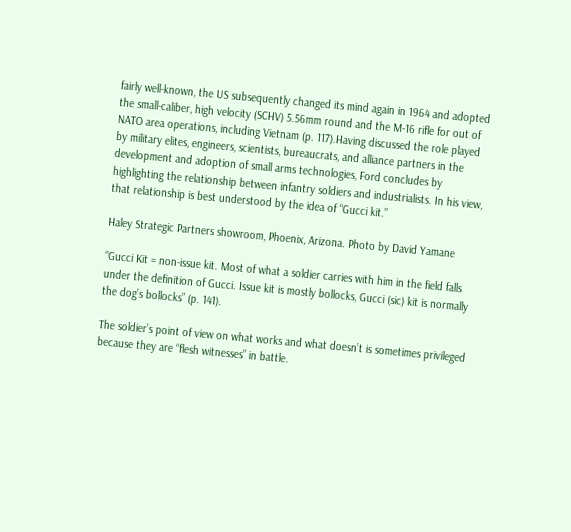fairly well-known, the US subsequently changed its mind again in 1964 and adopted the small-caliber, high velocity (SCHV) 5.56mm round and the M-16 rifle for out of NATO area operations, including Vietnam (p. 117).Having discussed the role played by military elites, engineers, scientists, bureaucrats, and alliance partners in the development and adoption of small arms technologies, Ford concludes by highlighting the relationship between infantry soldiers and industrialists. In his view, that relationship is best understood by the idea of “Gucci kit.”

Haley Strategic Partners showroom, Phoenix, Arizona. Photo by David Yamane

“Gucci Kit = non-issue kit. Most of what a soldier carries with him in the field falls under the definition of Gucci. Issue kit is mostly bollocks, Gucci (sic) kit is normally the dog’s bollocks” (p. 141).

The soldier’s point of view on what works and what doesn’t is sometimes privileged because they are “flesh witnesses” in battle.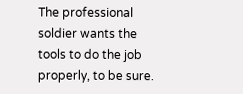The professional soldier wants the tools to do the job properly, to be sure.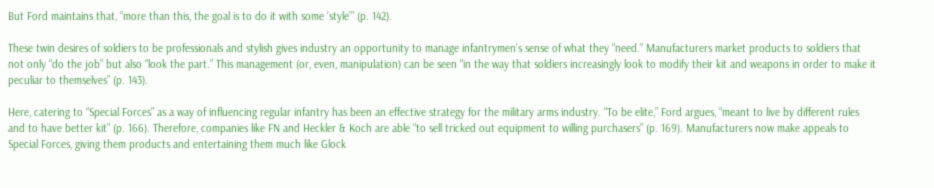But Ford maintains that, “more than this, the goal is to do it with some ‘style’” (p. 142).

These twin desires of soldiers to be professionals and stylish gives industry an opportunity to manage infantrymen’s sense of what they “need.” Manufacturers market products to soldiers that not only “do the job” but also “look the part.” This management (or, even, manipulation) can be seen “in the way that soldiers increasingly look to modify their kit and weapons in order to make it peculiar to themselves” (p. 143).

Here, catering to “Special Forces” as a way of influencing regular infantry has been an effective strategy for the military arms industry. “To be elite,” Ford argues, “meant to live by different rules and to have better kit” (p. 166). Therefore, companies like FN and Heckler & Koch are able “to sell tricked out equipment to willing purchasers” (p. 169). Manufacturers now make appeals to Special Forces, giving them products and entertaining them much like Glock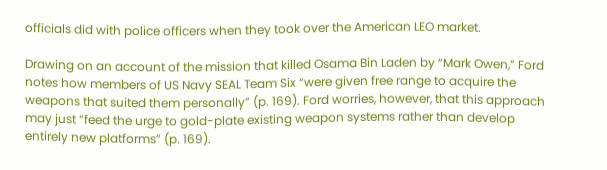officials did with police officers when they took over the American LEO market.

Drawing on an account of the mission that killed Osama Bin Laden by “Mark Owen,” Ford notes how members of US Navy SEAL Team Six “were given free range to acquire the weapons that suited them personally” (p. 169). Ford worries, however, that this approach may just “feed the urge to gold-plate existing weapon systems rather than develop entirely new platforms” (p. 169).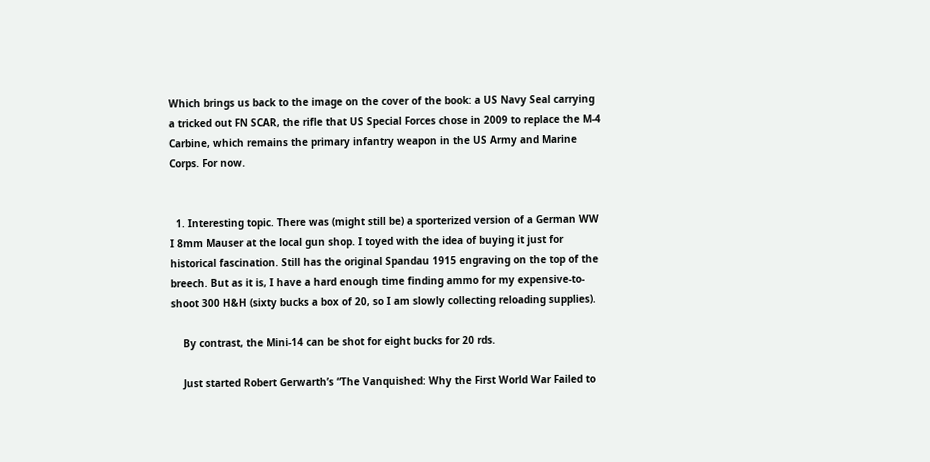Which brings us back to the image on the cover of the book: a US Navy Seal carrying a tricked out FN SCAR, the rifle that US Special Forces chose in 2009 to replace the M-4 Carbine, which remains the primary infantry weapon in the US Army and Marine Corps. For now.


  1. Interesting topic. There was (might still be) a sporterized version of a German WW I 8mm Mauser at the local gun shop. I toyed with the idea of buying it just for historical fascination. Still has the original Spandau 1915 engraving on the top of the breech. But as it is, I have a hard enough time finding ammo for my expensive-to-shoot 300 H&H (sixty bucks a box of 20, so I am slowly collecting reloading supplies).

    By contrast, the Mini-14 can be shot for eight bucks for 20 rds.

    Just started Robert Gerwarth’s “The Vanquished: Why the First World War Failed to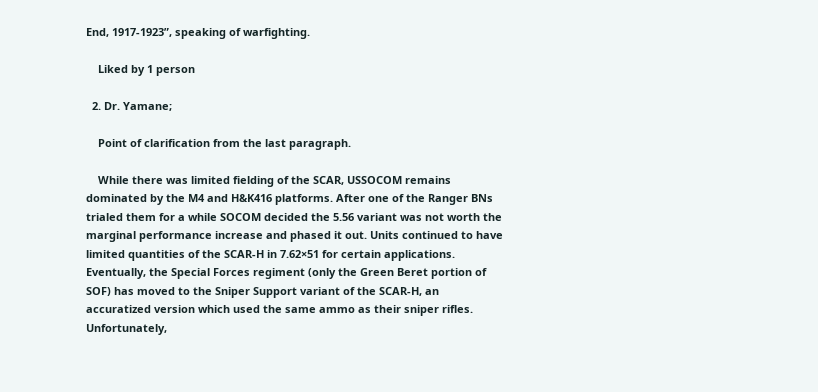End, 1917-1923”, speaking of warfighting.

    Liked by 1 person

  2. Dr. Yamane;

    Point of clarification from the last paragraph.

    While there was limited fielding of the SCAR, USSOCOM remains dominated by the M4 and H&K416 platforms. After one of the Ranger BNs trialed them for a while SOCOM decided the 5.56 variant was not worth the marginal performance increase and phased it out. Units continued to have limited quantities of the SCAR-H in 7.62×51 for certain applications. Eventually, the Special Forces regiment (only the Green Beret portion of SOF) has moved to the Sniper Support variant of the SCAR-H, an accuratized version which used the same ammo as their sniper rifles. Unfortunately,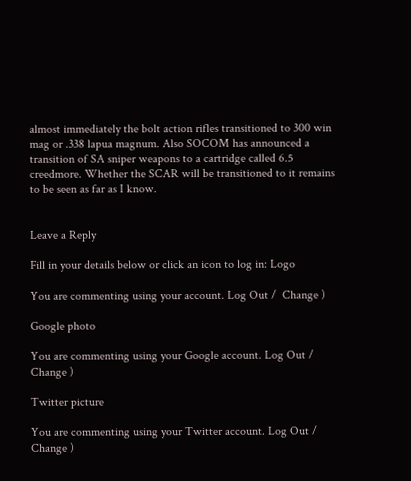almost immediately the bolt action rifles transitioned to 300 win mag or .338 lapua magnum. Also SOCOM has announced a transition of SA sniper weapons to a cartridge called 6.5 creedmore. Whether the SCAR will be transitioned to it remains to be seen as far as I know.


Leave a Reply

Fill in your details below or click an icon to log in: Logo

You are commenting using your account. Log Out /  Change )

Google photo

You are commenting using your Google account. Log Out /  Change )

Twitter picture

You are commenting using your Twitter account. Log Out /  Change )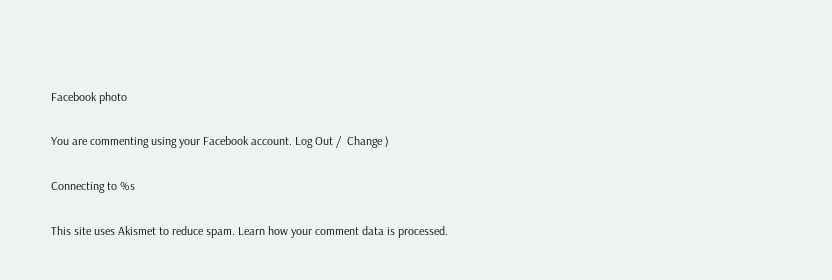Facebook photo

You are commenting using your Facebook account. Log Out /  Change )

Connecting to %s

This site uses Akismet to reduce spam. Learn how your comment data is processed.